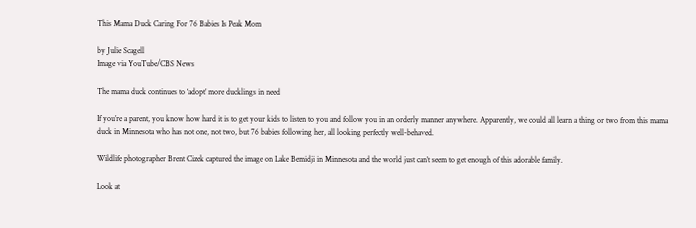This Mama Duck Caring For 76 Babies Is Peak Mom

by Julie Scagell
Image via YouTube/CBS News

The mama duck continues to ‘adopt’ more ducklings in need

If you’re a parent, you know how hard it is to get your kids to listen to you and follow you in an orderly manner anywhere. Apparently, we could all learn a thing or two from this mama duck in Minnesota who has not one, not two, but 76 babies following her, all looking perfectly well-behaved.

Wildlife photographer Brent Cizek captured the image on Lake Bemidji in Minnesota and the world just can’t seem to get enough of this adorable family.

Look at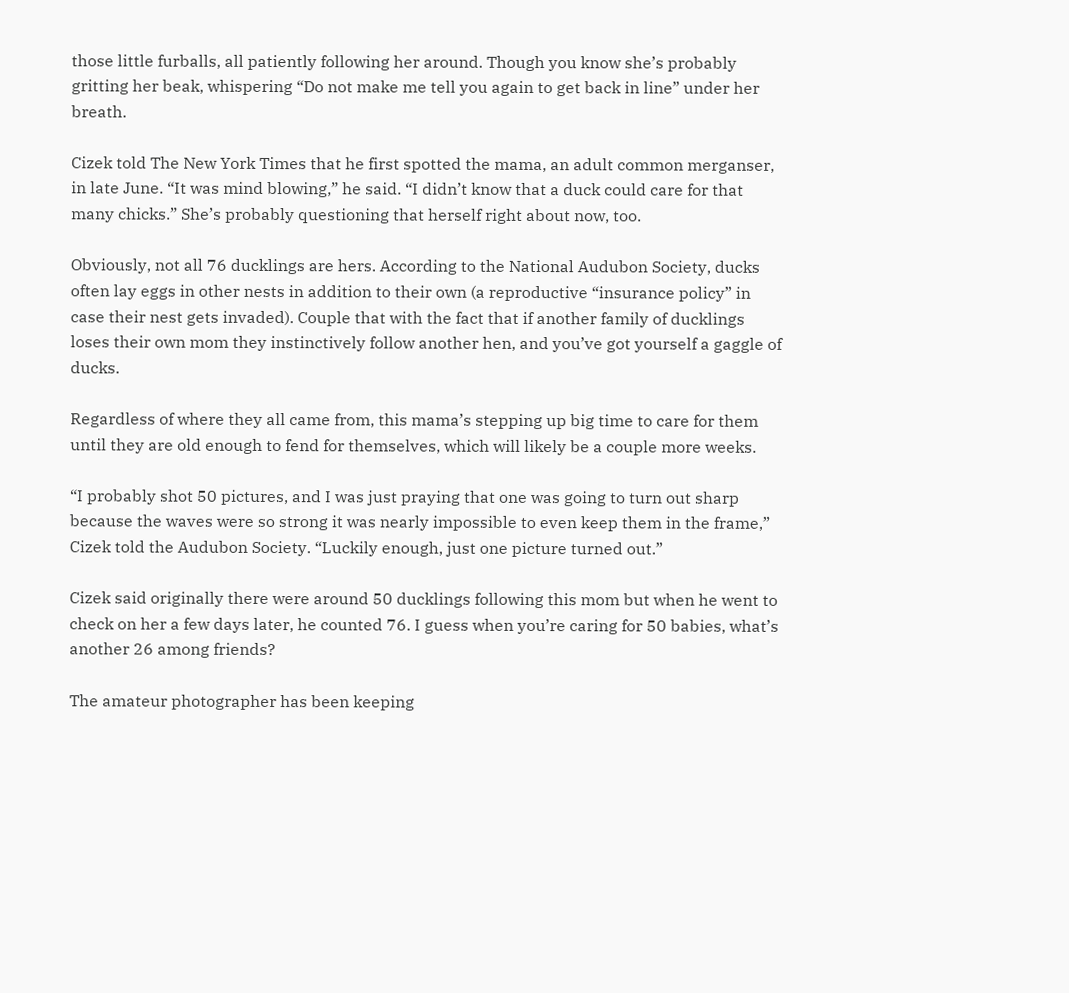those little furballs, all patiently following her around. Though you know she’s probably gritting her beak, whispering “Do not make me tell you again to get back in line” under her breath.

Cizek told The New York Times that he first spotted the mama, an adult common merganser, in late June. “It was mind blowing,” he said. “I didn’t know that a duck could care for that many chicks.” She’s probably questioning that herself right about now, too.

Obviously, not all 76 ducklings are hers. According to the National Audubon Society, ducks often lay eggs in other nests in addition to their own (a reproductive “insurance policy” in case their nest gets invaded). Couple that with the fact that if another family of ducklings loses their own mom they instinctively follow another hen, and you’ve got yourself a gaggle of ducks.

Regardless of where they all came from, this mama’s stepping up big time to care for them until they are old enough to fend for themselves, which will likely be a couple more weeks.

“I probably shot 50 pictures, and I was just praying that one was going to turn out sharp because the waves were so strong it was nearly impossible to even keep them in the frame,” Cizek told the Audubon Society. “Luckily enough, just one picture turned out.”

Cizek said originally there were around 50 ducklings following this mom but when he went to check on her a few days later, he counted 76. I guess when you’re caring for 50 babies, what’s another 26 among friends?

The amateur photographer has been keeping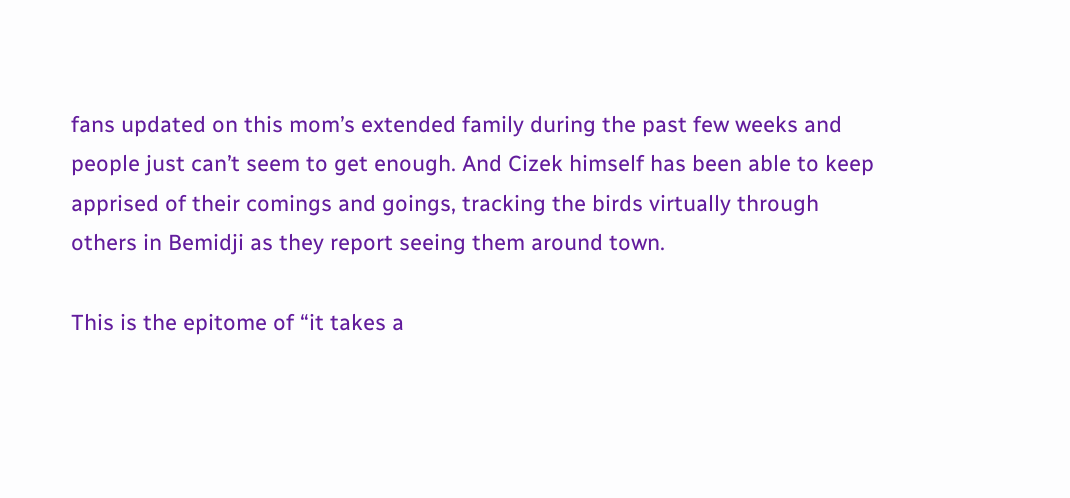fans updated on this mom’s extended family during the past few weeks and people just can’t seem to get enough. And Cizek himself has been able to keep apprised of their comings and goings, tracking the birds virtually through others in Bemidji as they report seeing them around town.

This is the epitome of “it takes a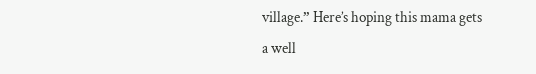village.” Here’s hoping this mama gets a well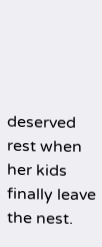deserved rest when her kids finally leave the nest.